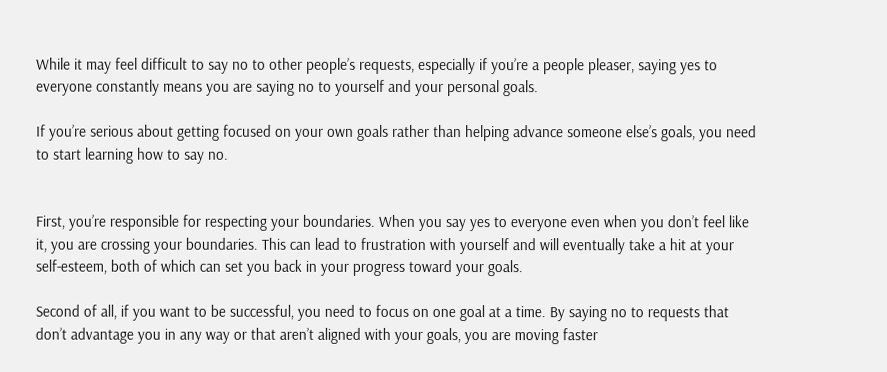While it may feel difficult to say no to other people’s requests, especially if you’re a people pleaser, saying yes to everyone constantly means you are saying no to yourself and your personal goals.

If you’re serious about getting focused on your own goals rather than helping advance someone else’s goals, you need to start learning how to say no.


First, you’re responsible for respecting your boundaries. When you say yes to everyone even when you don’t feel like it, you are crossing your boundaries. This can lead to frustration with yourself and will eventually take a hit at your self-esteem, both of which can set you back in your progress toward your goals.

Second of all, if you want to be successful, you need to focus on one goal at a time. By saying no to requests that don’t advantage you in any way or that aren’t aligned with your goals, you are moving faster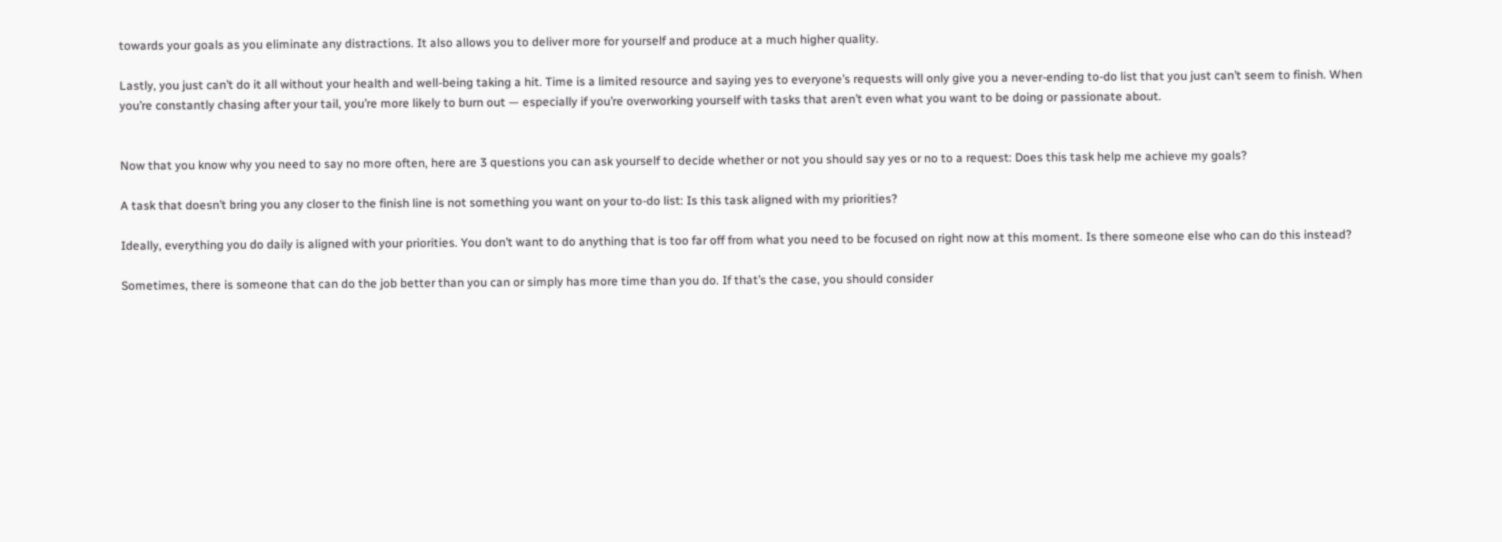towards your goals as you eliminate any distractions. It also allows you to deliver more for yourself and produce at a much higher quality.

Lastly, you just can’t do it all without your health and well-being taking a hit. Time is a limited resource and saying yes to everyone’s requests will only give you a never-ending to-do list that you just can’t seem to finish. When you’re constantly chasing after your tail, you’re more likely to burn out — especially if you’re overworking yourself with tasks that aren’t even what you want to be doing or passionate about.


Now that you know why you need to say no more often, here are 3 questions you can ask yourself to decide whether or not you should say yes or no to a request: Does this task help me achieve my goals?

A task that doesn’t bring you any closer to the finish line is not something you want on your to-do list: Is this task aligned with my priorities?

Ideally, everything you do daily is aligned with your priorities. You don’t want to do anything that is too far off from what you need to be focused on right now at this moment. Is there someone else who can do this instead?

Sometimes, there is someone that can do the job better than you can or simply has more time than you do. If that’s the case, you should consider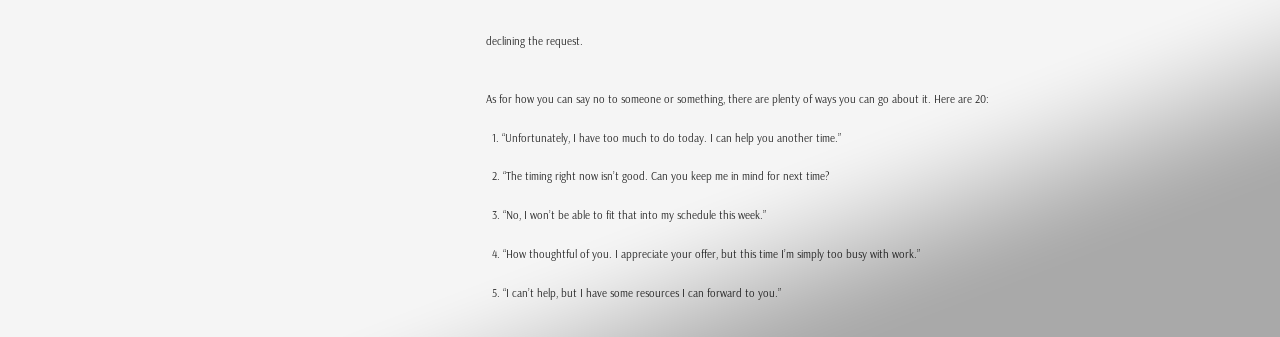declining the request.


As for how you can say no to someone or something, there are plenty of ways you can go about it. Here are 20:

  1. “Unfortunately, I have too much to do today. I can help you another time.”

  2. “The timing right now isn’t good. Can you keep me in mind for next time?

  3. “No, I won’t be able to fit that into my schedule this week.”

  4. “How thoughtful of you. I appreciate your offer, but this time I’m simply too busy with work.”

  5. “I can’t help, but I have some resources I can forward to you.”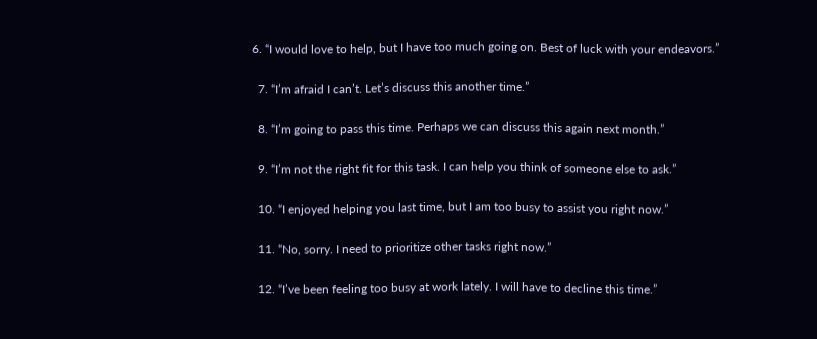6. “I would love to help, but I have too much going on. Best of luck with your endeavors.”

  7. “I’m afraid I can’t. Let’s discuss this another time.”

  8. “I’m going to pass this time. Perhaps we can discuss this again next month.”

  9. “I’m not the right fit for this task. I can help you think of someone else to ask.”

  10. “I enjoyed helping you last time, but I am too busy to assist you right now.”

  11. “No, sorry. I need to prioritize other tasks right now.”

  12. “I’ve been feeling too busy at work lately. I will have to decline this time.”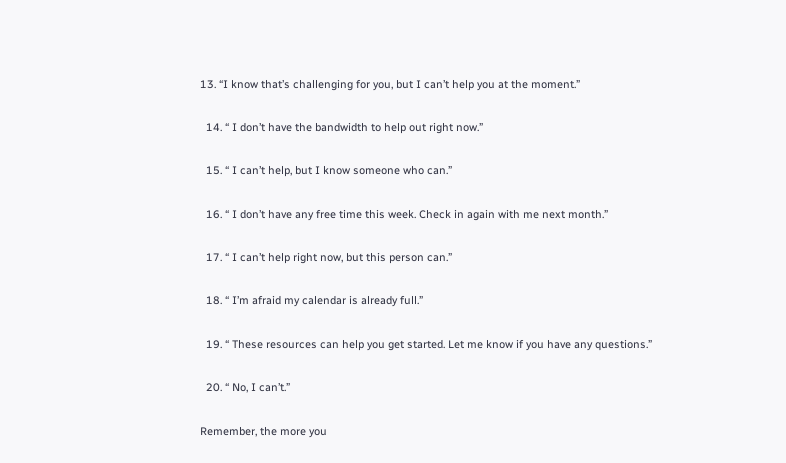13. “I know that’s challenging for you, but I can’t help you at the moment.”

  14. “ I don’t have the bandwidth to help out right now.”

  15. “ I can’t help, but I know someone who can.”

  16. “ I don’t have any free time this week. Check in again with me next month.”

  17. “ I can’t help right now, but this person can.”

  18. “ I’m afraid my calendar is already full.”

  19. “ These resources can help you get started. Let me know if you have any questions.”

  20. “ No, I can’t.”

Remember, the more you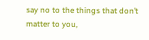say no to the things that don’t matter to you,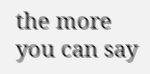the more you can say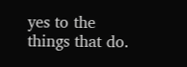yes to the things that do.